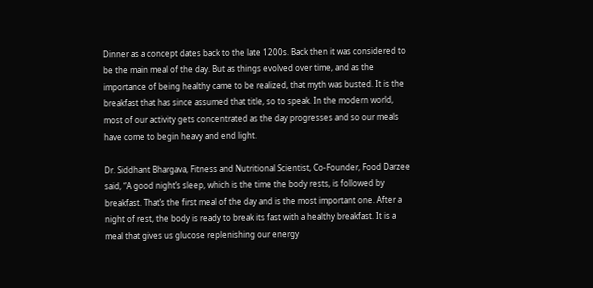Dinner as a concept dates back to the late 1200s. Back then it was considered to be the main meal of the day. But as things evolved over time, and as the importance of being healthy came to be realized, that myth was busted. It is the breakfast that has since assumed that title, so to speak. In the modern world, most of our activity gets concentrated as the day progresses and so our meals have come to begin heavy and end light.

Dr. Siddhant Bhargava, Fitness and Nutritional Scientist, Co-Founder, Food Darzee said, “A good night’s sleep, which is the time the body rests, is followed by breakfast. That’s the first meal of the day and is the most important one. After a night of rest, the body is ready to break its fast with a healthy breakfast. It is a meal that gives us glucose replenishing our energy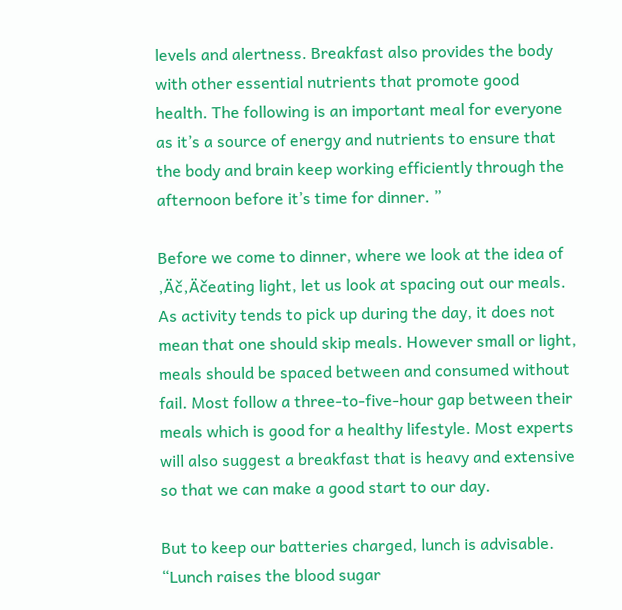levels and alertness. Breakfast also provides the body with other essential nutrients that promote good health. The following is an important meal for everyone as it’s a source of energy and nutrients to ensure that the body and brain keep working efficiently through the afternoon before it’s time for dinner. ”

Before we come to dinner, where we look at the idea of ‚Äč‚Äčeating light, let us look at spacing out our meals. As activity tends to pick up during the day, it does not mean that one should skip meals. However small or light, meals should be spaced between and consumed without fail. Most follow a three-to-five-hour gap between their meals which is good for a healthy lifestyle. Most experts will also suggest a breakfast that is heavy and extensive so that we can make a good start to our day.

But to keep our batteries charged, lunch is advisable. “Lunch raises the blood sugar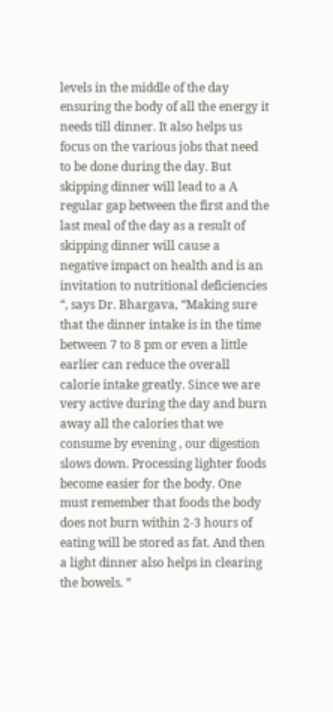levels in the middle of the day ensuring the body of all the energy it needs till dinner. It also helps us focus on the various jobs that need to be done during the day. But skipping dinner will lead to a A regular gap between the first and the last meal of the day as a result of skipping dinner will cause a negative impact on health and is an invitation to nutritional deficiencies “, says Dr. Bhargava, “Making sure that the dinner intake is in the time between 7 to 8 pm or even a little earlier can reduce the overall calorie intake greatly. Since we are very active during the day and burn away all the calories that we consume by evening , our digestion slows down. Processing lighter foods become easier for the body. One must remember that foods the body does not burn within 2-3 hours of eating will be stored as fat. And then a light dinner also helps in clearing the bowels. ”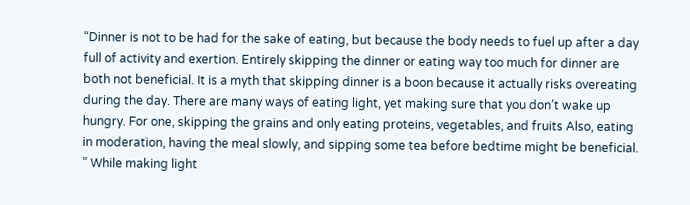“Dinner is not to be had for the sake of eating, but because the body needs to fuel up after a day full of activity and exertion. Entirely skipping the dinner or eating way too much for dinner are both not beneficial. It is a myth that skipping dinner is a boon because it actually risks overeating during the day. There are many ways of eating light, yet making sure that you don’t wake up hungry. For one, skipping the grains and only eating proteins, vegetables, and fruits Also, eating in moderation, having the meal slowly, and sipping some tea before bedtime might be beneficial. ” While making light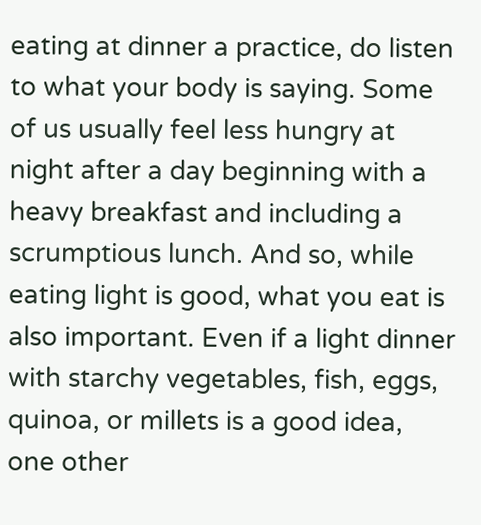eating at dinner a practice, do listen to what your body is saying. Some of us usually feel less hungry at night after a day beginning with a heavy breakfast and including a scrumptious lunch. And so, while eating light is good, what you eat is also important. Even if a light dinner with starchy vegetables, fish, eggs, quinoa, or millets is a good idea, one other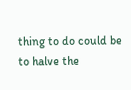thing to do could be to halve the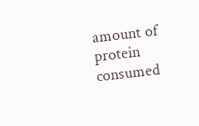amount of protein consumed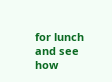for lunch and see how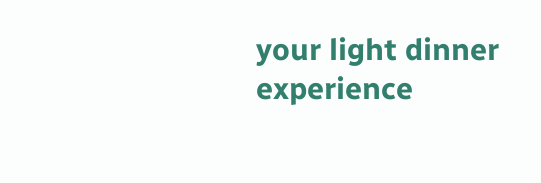your light dinner experience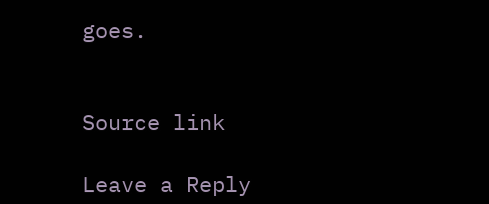goes.


Source link

Leave a Reply